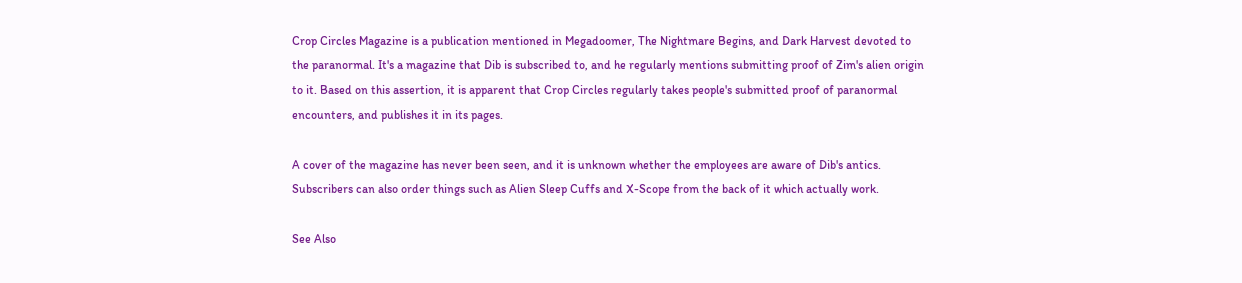Crop Circles Magazine is a publication mentioned in Megadoomer, The Nightmare Begins, and Dark Harvest devoted to the paranormal. It's a magazine that Dib is subscribed to, and he regularly mentions submitting proof of Zim's alien origin to it. Based on this assertion, it is apparent that Crop Circles regularly takes people's submitted proof of paranormal encounters, and publishes it in its pages.

A cover of the magazine has never been seen, and it is unknown whether the employees are aware of Dib's antics. Subscribers can also order things such as Alien Sleep Cuffs and X-Scope from the back of it which actually work.

See Also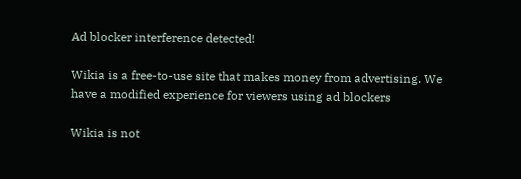Ad blocker interference detected!

Wikia is a free-to-use site that makes money from advertising. We have a modified experience for viewers using ad blockers

Wikia is not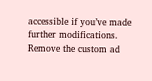accessible if you’ve made further modifications. Remove the custom ad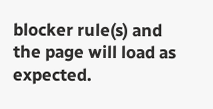blocker rule(s) and the page will load as expected.